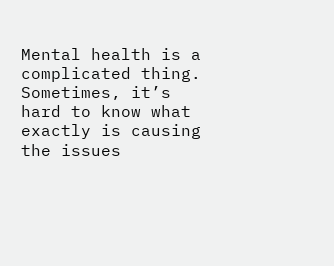Mental health is a complicated thing. Sometimes, it’s hard to know what exactly is causing the issues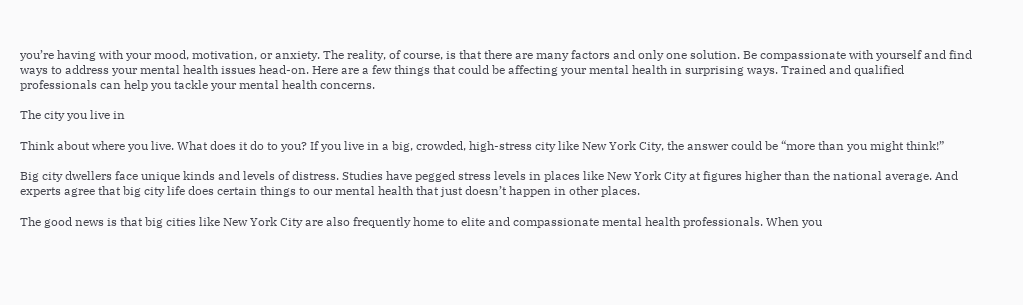you’re having with your mood, motivation, or anxiety. The reality, of course, is that there are many factors and only one solution. Be compassionate with yourself and find ways to address your mental health issues head-on. Here are a few things that could be affecting your mental health in surprising ways. Trained and qualified professionals can help you tackle your mental health concerns.

The city you live in

Think about where you live. What does it do to you? If you live in a big, crowded, high-stress city like New York City, the answer could be “more than you might think!”

Big city dwellers face unique kinds and levels of distress. Studies have pegged stress levels in places like New York City at figures higher than the national average. And experts agree that big city life does certain things to our mental health that just doesn’t happen in other places.

The good news is that big cities like New York City are also frequently home to elite and compassionate mental health professionals. When you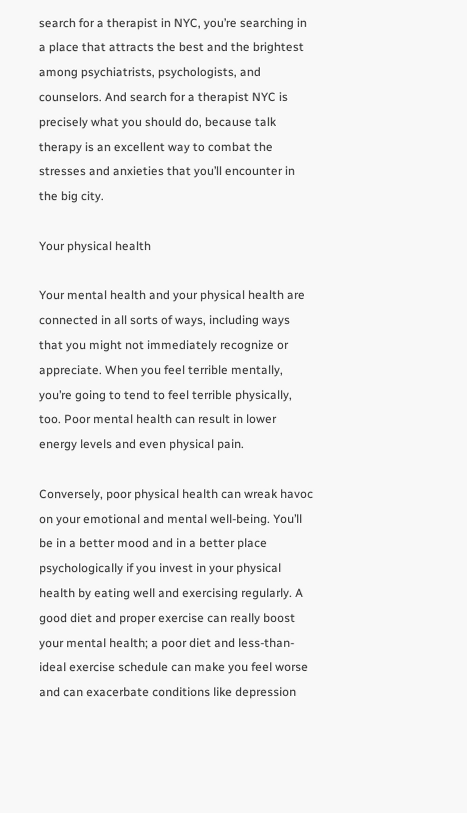search for a therapist in NYC, you’re searching in a place that attracts the best and the brightest among psychiatrists, psychologists, and counselors. And search for a therapist NYC is precisely what you should do, because talk therapy is an excellent way to combat the stresses and anxieties that you’ll encounter in the big city.

Your physical health

Your mental health and your physical health are connected in all sorts of ways, including ways that you might not immediately recognize or appreciate. When you feel terrible mentally, you’re going to tend to feel terrible physically, too. Poor mental health can result in lower energy levels and even physical pain.

Conversely, poor physical health can wreak havoc on your emotional and mental well-being. You’ll be in a better mood and in a better place psychologically if you invest in your physical health by eating well and exercising regularly. A good diet and proper exercise can really boost your mental health; a poor diet and less-than-ideal exercise schedule can make you feel worse and can exacerbate conditions like depression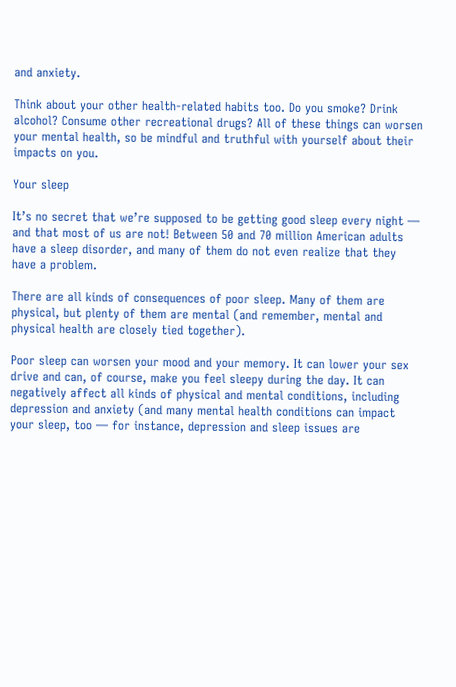and anxiety.

Think about your other health-related habits too. Do you smoke? Drink alcohol? Consume other recreational drugs? All of these things can worsen your mental health, so be mindful and truthful with yourself about their impacts on you.

Your sleep

It’s no secret that we’re supposed to be getting good sleep every night — and that most of us are not! Between 50 and 70 million American adults have a sleep disorder, and many of them do not even realize that they have a problem.

There are all kinds of consequences of poor sleep. Many of them are physical, but plenty of them are mental (and remember, mental and physical health are closely tied together).

Poor sleep can worsen your mood and your memory. It can lower your sex drive and can, of course, make you feel sleepy during the day. It can negatively affect all kinds of physical and mental conditions, including depression and anxiety (and many mental health conditions can impact your sleep, too — for instance, depression and sleep issues are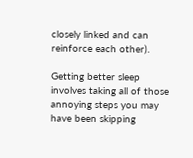closely linked and can reinforce each other).

Getting better sleep involves taking all of those annoying steps you may have been skipping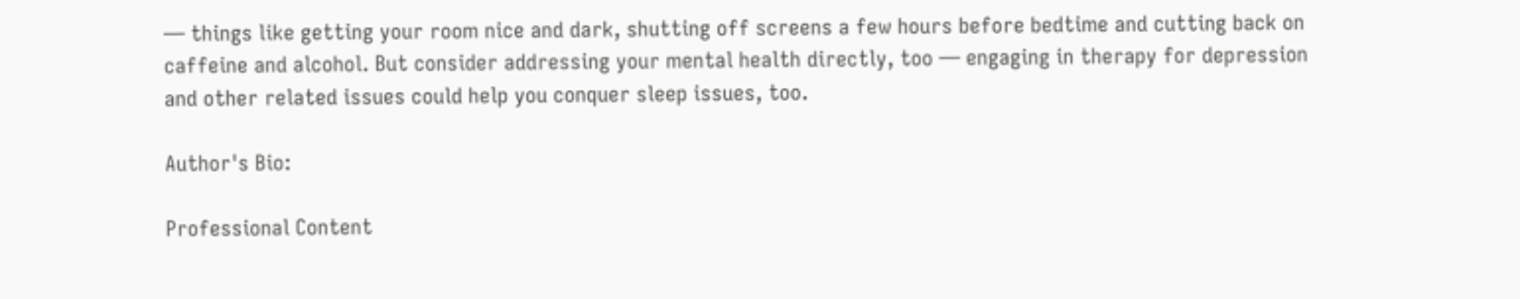— things like getting your room nice and dark, shutting off screens a few hours before bedtime and cutting back on caffeine and alcohol. But consider addressing your mental health directly, too — engaging in therapy for depression and other related issues could help you conquer sleep issues, too.

Author's Bio:

Professional Content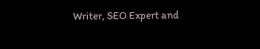Writer, SEO Expert and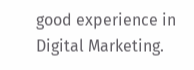good experience in Digital Marketing.